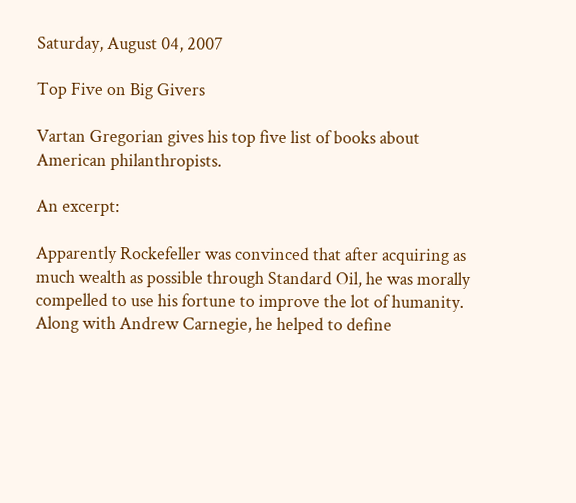Saturday, August 04, 2007

Top Five on Big Givers

Vartan Gregorian gives his top five list of books about American philanthropists.

An excerpt:

Apparently Rockefeller was convinced that after acquiring as much wealth as possible through Standard Oil, he was morally compelled to use his fortune to improve the lot of humanity. Along with Andrew Carnegie, he helped to define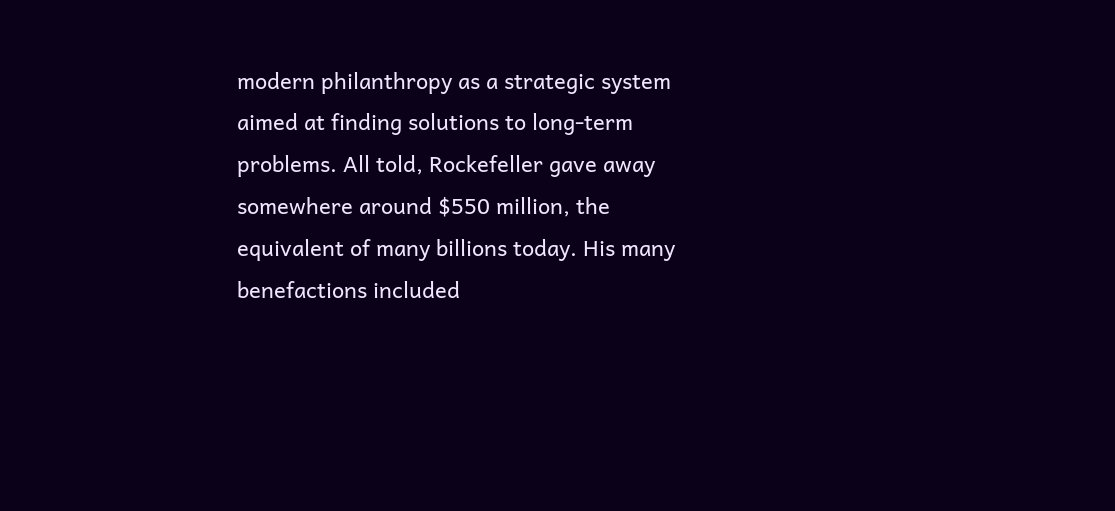modern philanthropy as a strategic system aimed at finding solutions to long-term problems. All told, Rockefeller gave away somewhere around $550 million, the equivalent of many billions today. His many benefactions included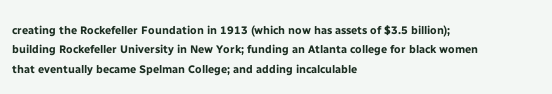creating the Rockefeller Foundation in 1913 (which now has assets of $3.5 billion); building Rockefeller University in New York; funding an Atlanta college for black women that eventually became Spelman College; and adding incalculable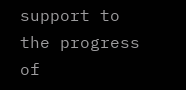support to the progress of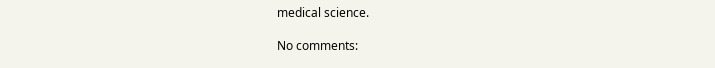medical science.

No comments: